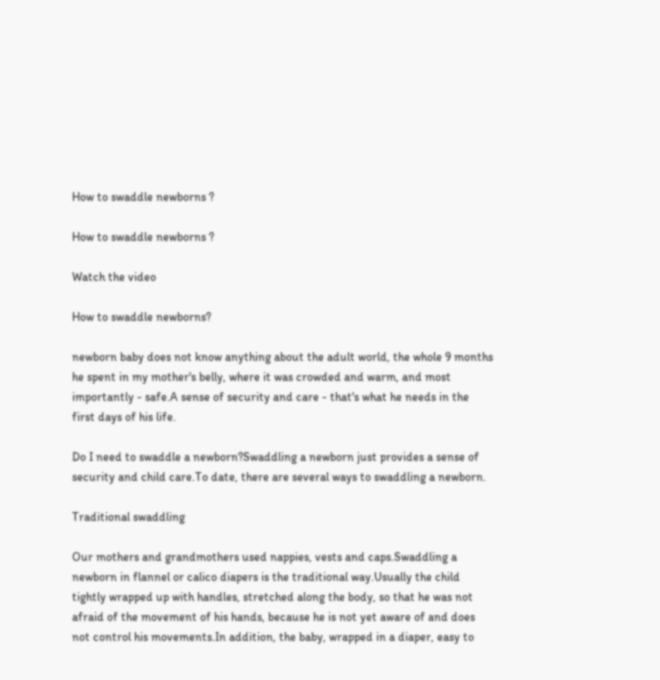How to swaddle newborns ?

How to swaddle newborns ?

Watch the video

How to swaddle newborns?

newborn baby does not know anything about the adult world, the whole 9 months he spent in my mother's belly, where it was crowded and warm, and most importantly - safe.A sense of security and care - that's what he needs in the first days of his life.

Do I need to swaddle a newborn?Swaddling a newborn just provides a sense of security and child care.To date, there are several ways to swaddling a newborn.

Traditional swaddling

Our mothers and grandmothers used nappies, vests and caps.Swaddling a newborn in flannel or calico diapers is the traditional way.Usually the child tightly wrapped up with handles, stretched along the body, so that he was not afraid of the movement of his hands, because he is not yet aware of and does not control his movements.In addition, the baby, wrapped in a diaper, easy to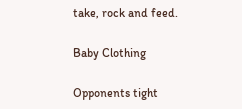take, rock and feed.

Baby Clothing

Opponents tight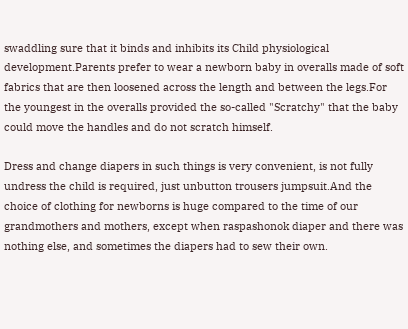swaddling sure that it binds and inhibits its Child physiological development.Parents prefer to wear a newborn baby in overalls made of soft fabrics that are then loosened across the length and between the legs.For the youngest in the overalls provided the so-called "Scratchy" that the baby could move the handles and do not scratch himself.

Dress and change diapers in such things is very convenient, is not fully undress the child is required, just unbutton trousers jumpsuit.And the choice of clothing for newborns is huge compared to the time of our grandmothers and mothers, except when raspashonok diaper and there was nothing else, and sometimes the diapers had to sew their own.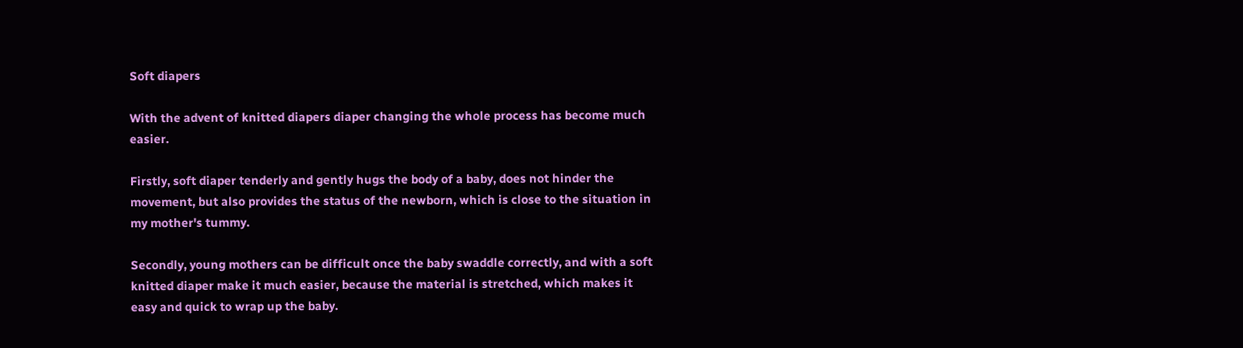Soft diapers

With the advent of knitted diapers diaper changing the whole process has become much easier.

Firstly, soft diaper tenderly and gently hugs the body of a baby, does not hinder the movement, but also provides the status of the newborn, which is close to the situation in my mother's tummy.

Secondly, young mothers can be difficult once the baby swaddle correctly, and with a soft knitted diaper make it much easier, because the material is stretched, which makes it easy and quick to wrap up the baby.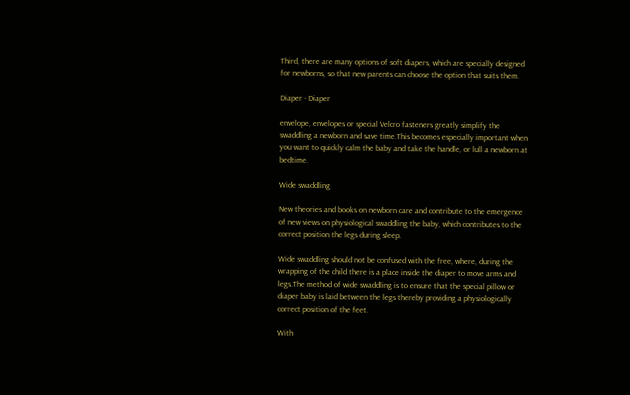Third, there are many options of soft diapers, which are specially designed for newborns, so that new parents can choose the option that suits them.

Diaper - Diaper

envelope, envelopes or special Velcro fasteners greatly simplify the swaddling a newborn and save time.This becomes especially important when you want to quickly calm the baby and take the handle, or lull a newborn at bedtime.

Wide swaddling

New theories and books on newborn care and contribute to the emergence of new views on physiological swaddling the baby, which contributes to the correct position the legs during sleep.

Wide swaddling should not be confused with the free, where, during the wrapping of the child there is a place inside the diaper to move arms and legs.The method of wide swaddling is to ensure that the special pillow or diaper baby is laid between the legs thereby providing a physiologically correct position of the feet.

With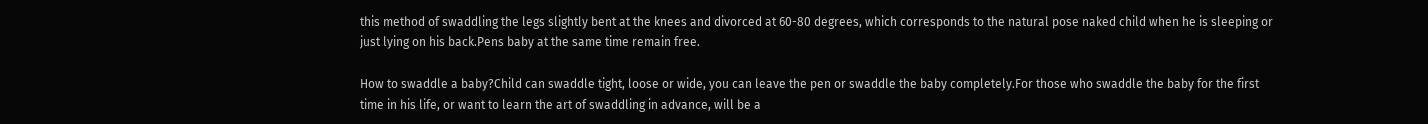this method of swaddling the legs slightly bent at the knees and divorced at 60-80 degrees, which corresponds to the natural pose naked child when he is sleeping or just lying on his back.Pens baby at the same time remain free.

How to swaddle a baby?Child can swaddle tight, loose or wide, you can leave the pen or swaddle the baby completely.For those who swaddle the baby for the first time in his life, or want to learn the art of swaddling in advance, will be a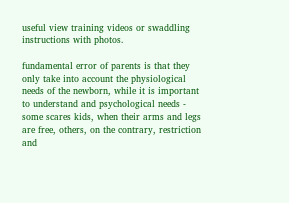useful view training videos or swaddling instructions with photos.

fundamental error of parents is that they only take into account the physiological needs of the newborn, while it is important to understand and psychological needs - some scares kids, when their arms and legs are free, others, on the contrary, restriction and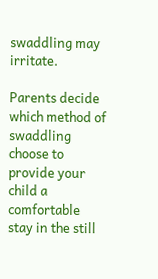swaddling may irritate.

Parents decide which method of swaddling choose to provide your child a comfortable stay in the still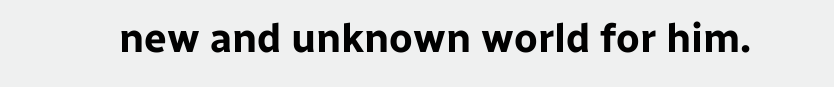new and unknown world for him.